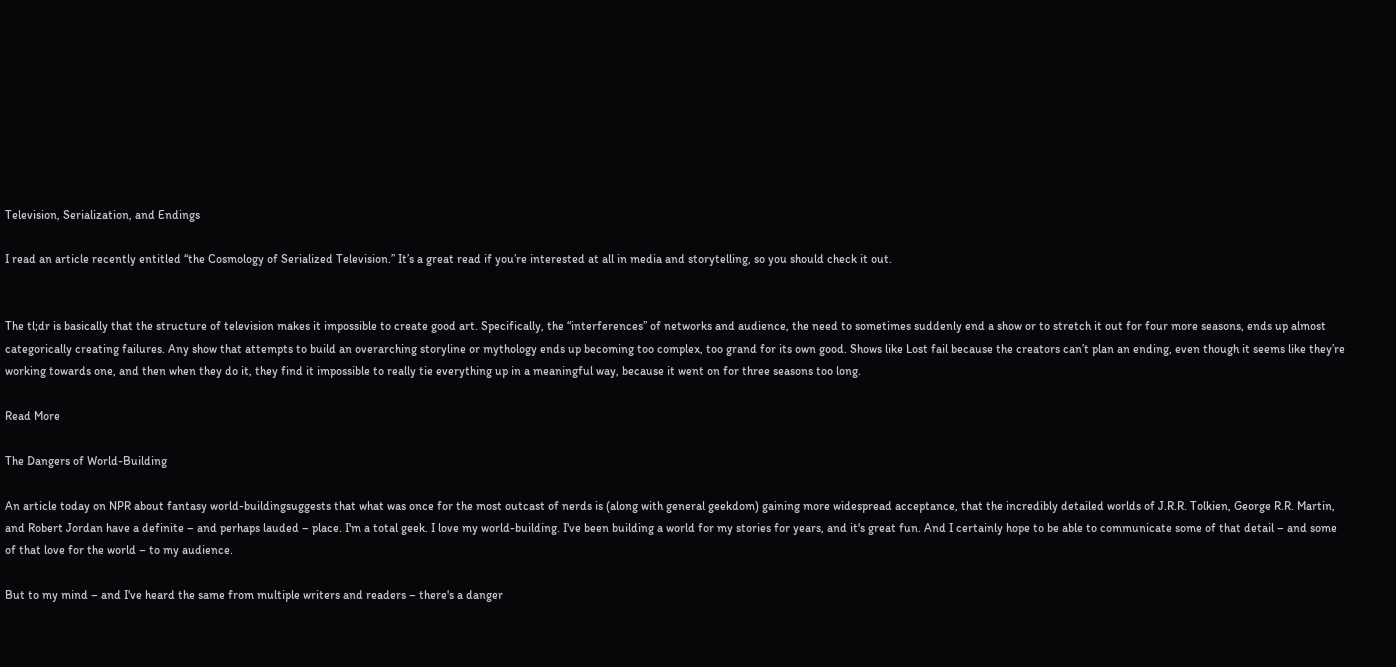Television, Serialization, and Endings

I read an article recently entitled “the Cosmology of Serialized Television.” It’s a great read if you’re interested at all in media and storytelling, so you should check it out.


The tl;dr is basically that the structure of television makes it impossible to create good art. Specifically, the “interferences” of networks and audience, the need to sometimes suddenly end a show or to stretch it out for four more seasons, ends up almost categorically creating failures. Any show that attempts to build an overarching storyline or mythology ends up becoming too complex, too grand for its own good. Shows like Lost fail because the creators can’t plan an ending, even though it seems like they’re working towards one, and then when they do it, they find it impossible to really tie everything up in a meaningful way, because it went on for three seasons too long.

Read More

The Dangers of World-Building

An article today on NPR about fantasy world-buildingsuggests that what was once for the most outcast of nerds is (along with general geekdom) gaining more widespread acceptance, that the incredibly detailed worlds of J.R.R. Tolkien, George R.R. Martin, and Robert Jordan have a definite – and perhaps lauded – place. I'm a total geek. I love my world-building. I've been building a world for my stories for years, and it's great fun. And I certainly hope to be able to communicate some of that detail – and some of that love for the world – to my audience.

But to my mind – and I've heard the same from multiple writers and readers – there's a danger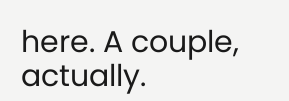here. A couple, actually.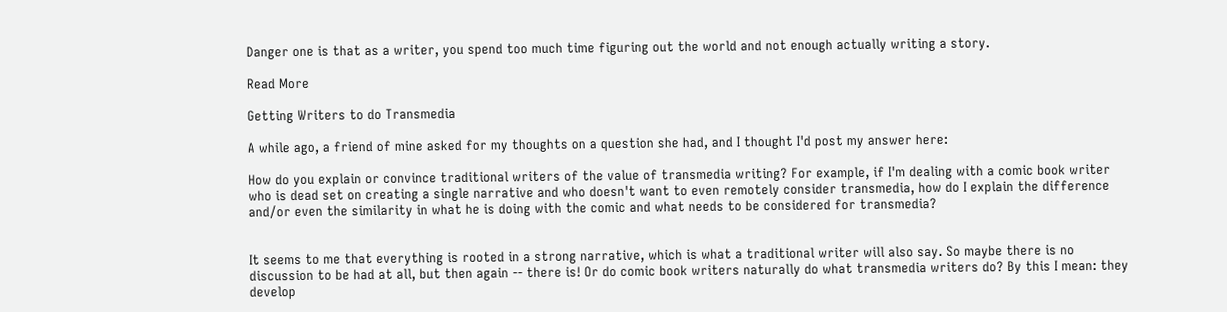Danger one is that as a writer, you spend too much time figuring out the world and not enough actually writing a story.

Read More

Getting Writers to do Transmedia

A while ago, a friend of mine asked for my thoughts on a question she had, and I thought I'd post my answer here:

How do you explain or convince traditional writers of the value of transmedia writing? For example, if I'm dealing with a comic book writer who is dead set on creating a single narrative and who doesn't want to even remotely consider transmedia, how do I explain the difference and/or even the similarity in what he is doing with the comic and what needs to be considered for transmedia?


It seems to me that everything is rooted in a strong narrative, which is what a traditional writer will also say. So maybe there is no discussion to be had at all, but then again -- there is! Or do comic book writers naturally do what transmedia writers do? By this I mean: they develop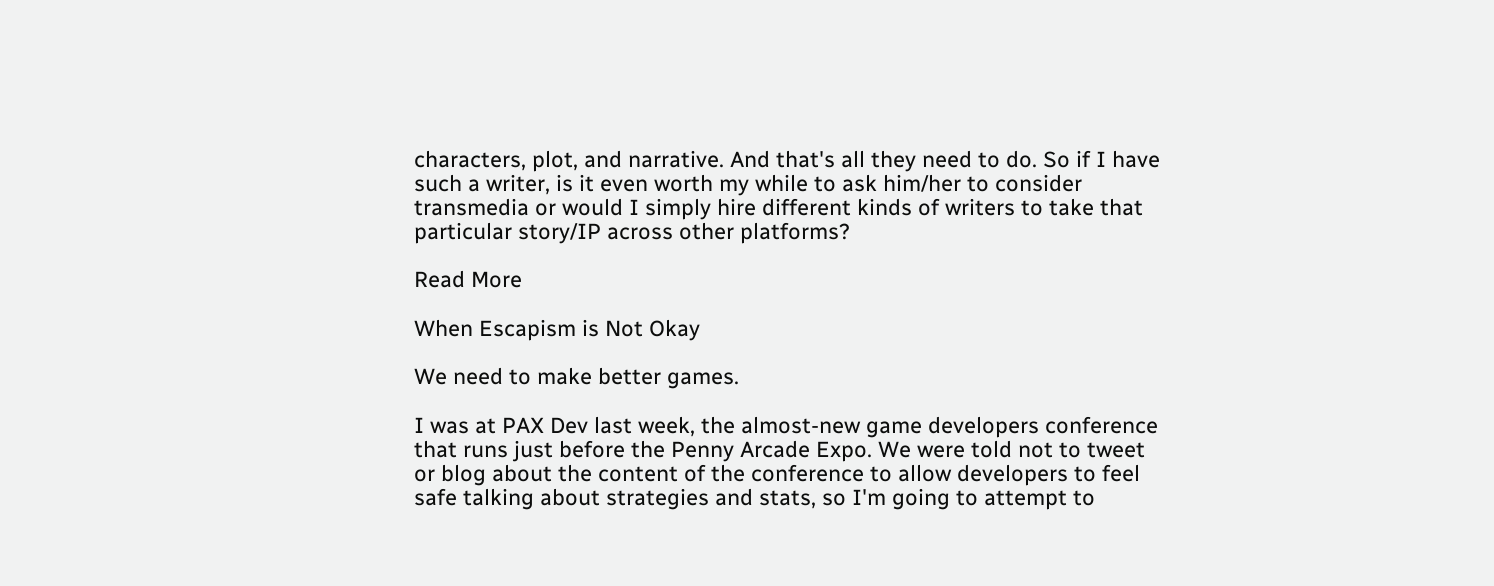characters, plot, and narrative. And that's all they need to do. So if I have such a writer, is it even worth my while to ask him/her to consider transmedia or would I simply hire different kinds of writers to take that particular story/IP across other platforms?

Read More

When Escapism is Not Okay

We need to make better games.

I was at PAX Dev last week, the almost-new game developers conference that runs just before the Penny Arcade Expo. We were told not to tweet or blog about the content of the conference to allow developers to feel safe talking about strategies and stats, so I'm going to attempt to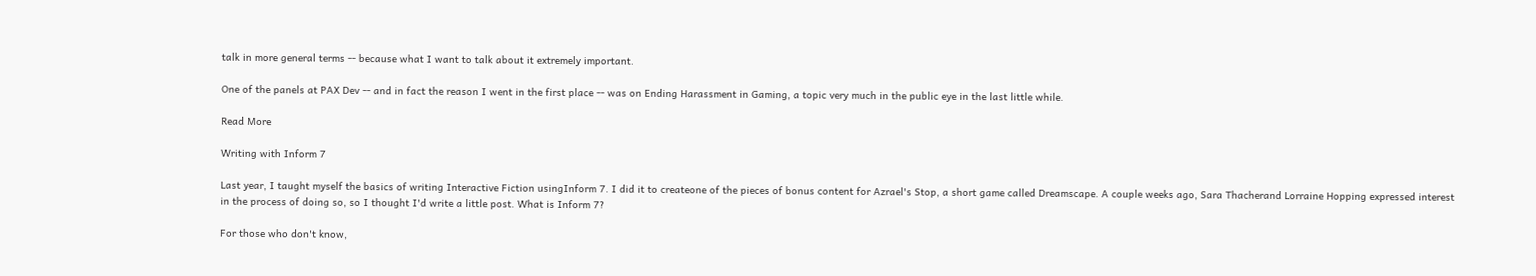talk in more general terms -- because what I want to talk about it extremely important.

One of the panels at PAX Dev -- and in fact the reason I went in the first place -- was on Ending Harassment in Gaming, a topic very much in the public eye in the last little while.

Read More

Writing with Inform 7

Last year, I taught myself the basics of writing Interactive Fiction usingInform 7. I did it to createone of the pieces of bonus content for Azrael's Stop, a short game called Dreamscape. A couple weeks ago, Sara Thacherand Lorraine Hopping expressed interest in the process of doing so, so I thought I'd write a little post. What is Inform 7?

For those who don't know,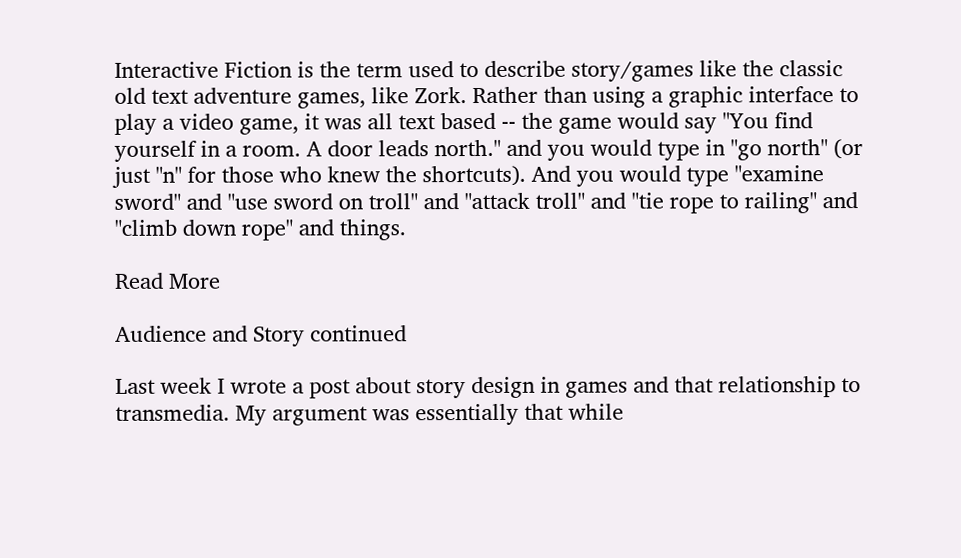Interactive Fiction is the term used to describe story/games like the classic old text adventure games, like Zork. Rather than using a graphic interface to play a video game, it was all text based -- the game would say "You find yourself in a room. A door leads north." and you would type in "go north" (or just "n" for those who knew the shortcuts). And you would type "examine sword" and "use sword on troll" and "attack troll" and "tie rope to railing" and "climb down rope" and things.

Read More

Audience and Story continued

Last week I wrote a post about story design in games and that relationship to transmedia. My argument was essentially that while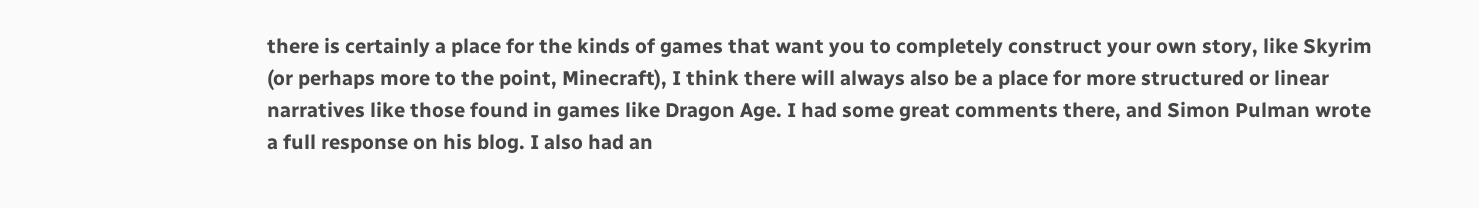there is certainly a place for the kinds of games that want you to completely construct your own story, like Skyrim (or perhaps more to the point, Minecraft), I think there will always also be a place for more structured or linear narratives like those found in games like Dragon Age. I had some great comments there, and Simon Pulman wrote a full response on his blog. I also had an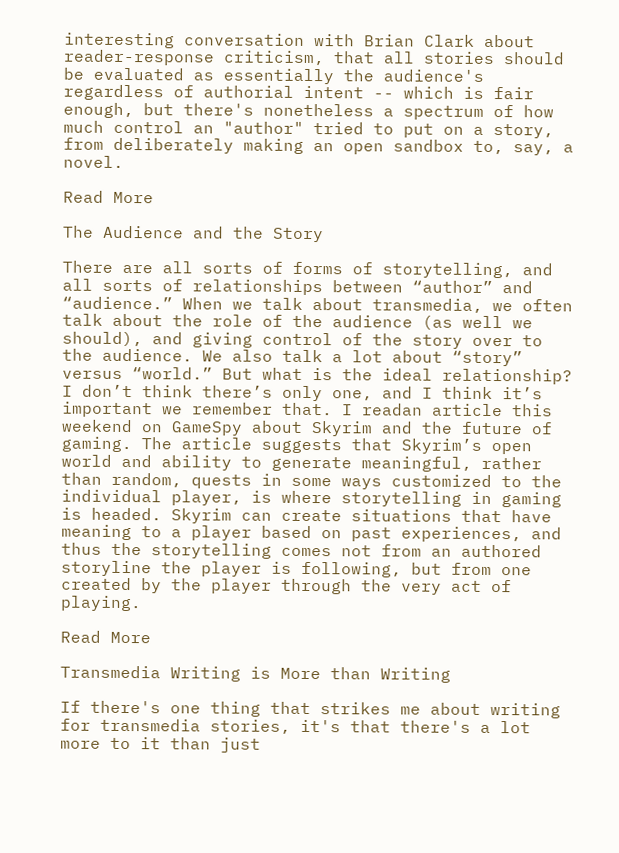interesting conversation with Brian Clark about reader-response criticism, that all stories should be evaluated as essentially the audience's regardless of authorial intent -- which is fair enough, but there's nonetheless a spectrum of how much control an "author" tried to put on a story, from deliberately making an open sandbox to, say, a novel.

Read More

The Audience and the Story

There are all sorts of forms of storytelling, and all sorts of relationships between “author” and “audience.” When we talk about transmedia, we often talk about the role of the audience (as well we should), and giving control of the story over to the audience. We also talk a lot about “story” versus “world.” But what is the ideal relationship? I don’t think there’s only one, and I think it’s important we remember that. I readan article this weekend on GameSpy about Skyrim and the future of gaming. The article suggests that Skyrim’s open world and ability to generate meaningful, rather than random, quests in some ways customized to the individual player, is where storytelling in gaming is headed. Skyrim can create situations that have meaning to a player based on past experiences, and thus the storytelling comes not from an authored storyline the player is following, but from one created by the player through the very act of playing.

Read More

Transmedia Writing is More than Writing

If there's one thing that strikes me about writing for transmedia stories, it's that there's a lot more to it than just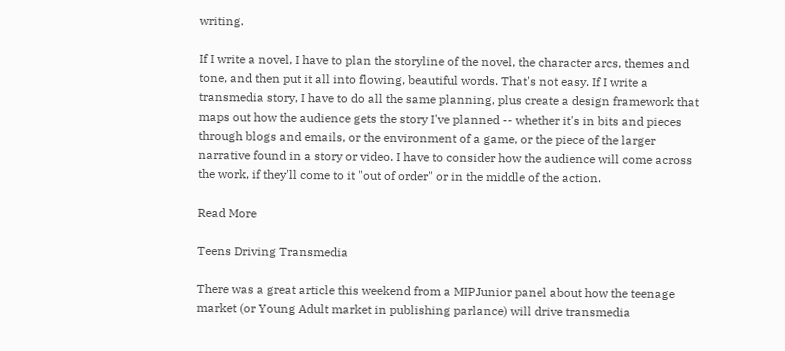writing.

If I write a novel, I have to plan the storyline of the novel, the character arcs, themes and tone, and then put it all into flowing, beautiful words. That's not easy. If I write a transmedia story, I have to do all the same planning, plus create a design framework that maps out how the audience gets the story I've planned -- whether it's in bits and pieces through blogs and emails, or the environment of a game, or the piece of the larger narrative found in a story or video. I have to consider how the audience will come across the work, if they'll come to it "out of order" or in the middle of the action.

Read More

Teens Driving Transmedia

There was a great article this weekend from a MIPJunior panel about how the teenage market (or Young Adult market in publishing parlance) will drive transmedia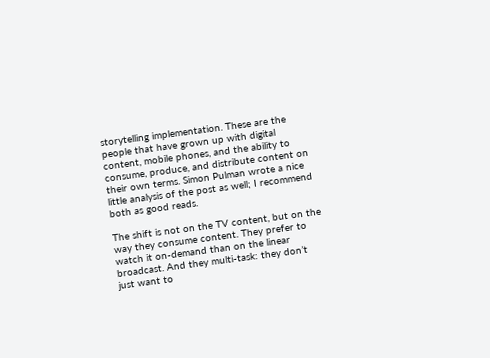storytelling implementation. These are the people that have grown up with digital content, mobile phones, and the ability to consume, produce, and distribute content on their own terms. Simon Pulman wrote a nice little analysis of the post as well; I recommend both as good reads.

The shift is not on the TV content, but on the way they consume content. They prefer to watch it on-demand than on the linear broadcast. And they multi-task: they don’t just want to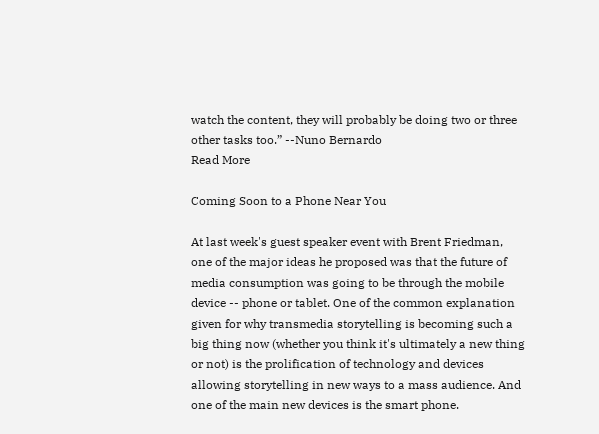watch the content, they will probably be doing two or three other tasks too.” --Nuno Bernardo
Read More

Coming Soon to a Phone Near You

At last week's guest speaker event with Brent Friedman, one of the major ideas he proposed was that the future of media consumption was going to be through the mobile device -- phone or tablet. One of the common explanation given for why transmedia storytelling is becoming such a big thing now (whether you think it's ultimately a new thing or not) is the prolification of technology and devices allowing storytelling in new ways to a mass audience. And one of the main new devices is the smart phone.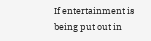If entertainment is being put out in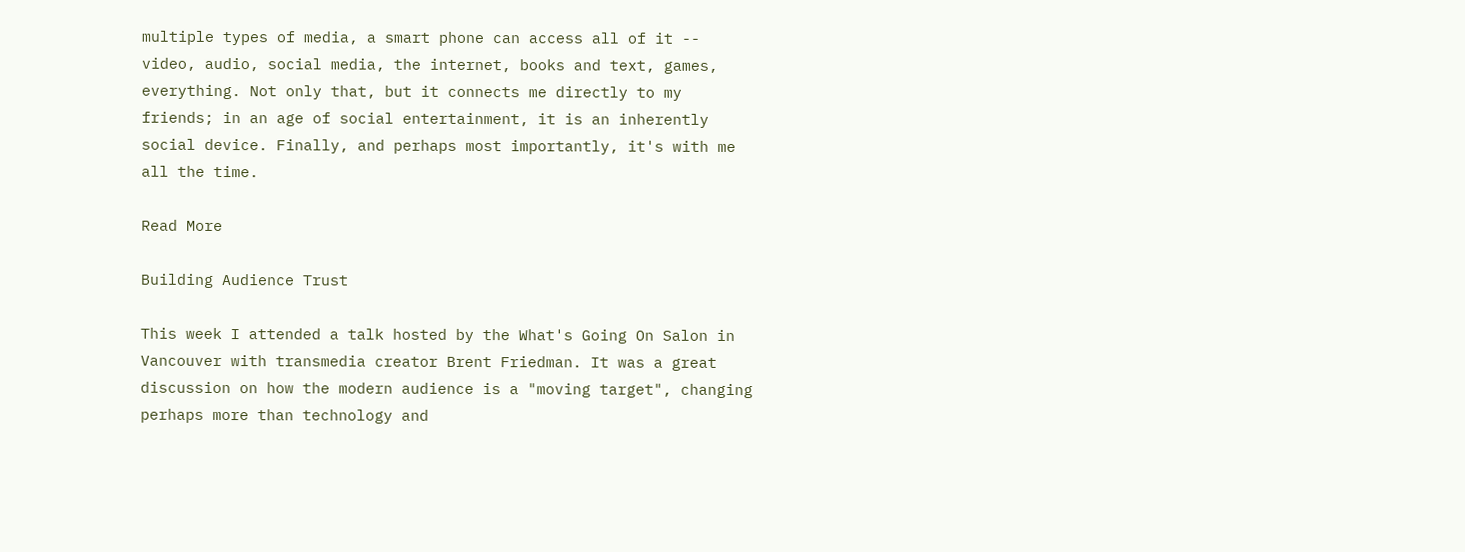multiple types of media, a smart phone can access all of it -- video, audio, social media, the internet, books and text, games, everything. Not only that, but it connects me directly to my friends; in an age of social entertainment, it is an inherently social device. Finally, and perhaps most importantly, it's with me all the time.

Read More

Building Audience Trust

This week I attended a talk hosted by the What's Going On Salon in Vancouver with transmedia creator Brent Friedman. It was a great discussion on how the modern audience is a "moving target", changing perhaps more than technology and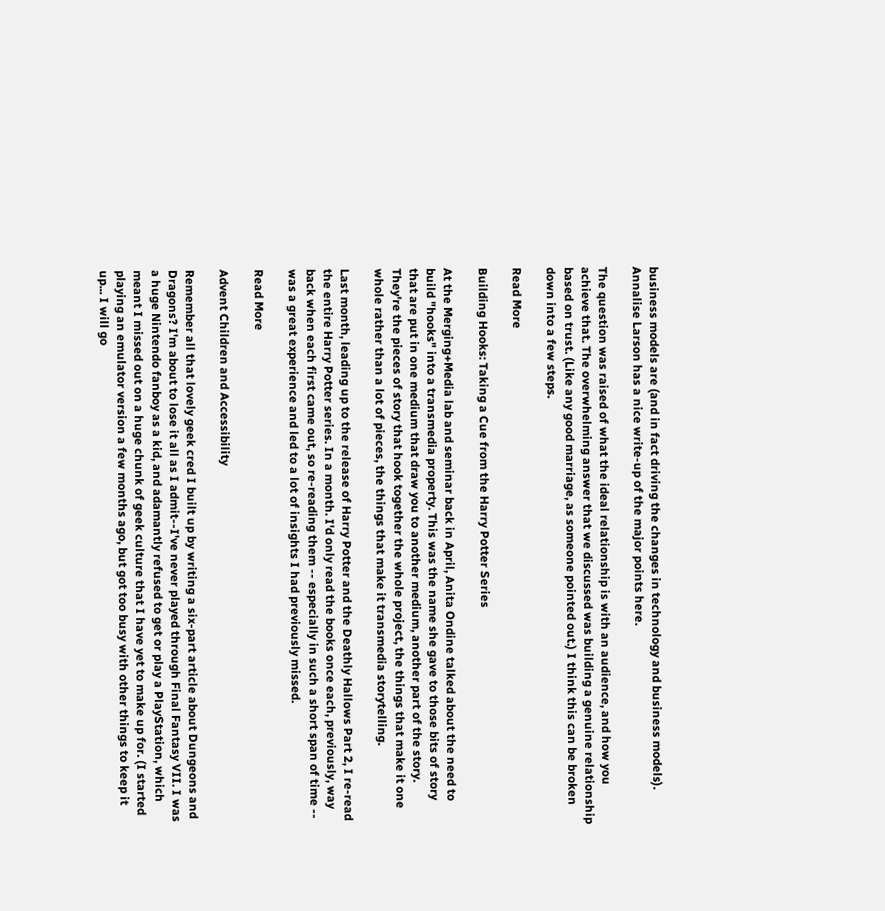business models are (and in fact driving the changes in technology and business models). Annalise Larson has a nice write-up of the major points here.

The question was raised of what the ideal relationship is with an audience, and how you achieve that. The overwhelming answer that we discussed was building a genuine relationship based on trust. (Like any good marriage, as someone pointed out.) I think this can be broken down into a few steps.

Read More

Building Hooks: Taking a Cue from the Harry Potter Series

At the Merging+Media lab and seminar back in April, Anita Ondine talked about the need to build "hooks" into a transmedia property. This was the name she gave to those bits of story that are put in one medium that draw you to another medium, another part of the story. They're the pieces of story that hook together the whole project, the things that make it one whole rather than a lot of pieces, the things that make it transmedia storytelling.

Last month, leading up to the release of Harry Potter and the Deathly Hallows Part 2, I re-read the entire Harry Potter series. In a month. I'd only read the books once each, previously, way back when each first came out, so re-reading them -- especially in such a short span of time -- was a great experience and led to a lot of insights I had previously missed.

Read More

Advent Children and Accessibility

Remember all that lovely geek cred I built up by writing a six-part article about Dungeons and Dragons? I'm about to lose it all as I admit--I've never played through Final Fantasy VII. I was a huge Nintendo fanboy as a kid, and adamantly refused to get or play a PlayStation, which meant I missed out on a huge chunk of geek culture that I have yet to make up for. (I started playing an emulator version a few months ago, but got too busy with other things to keep it up... I will go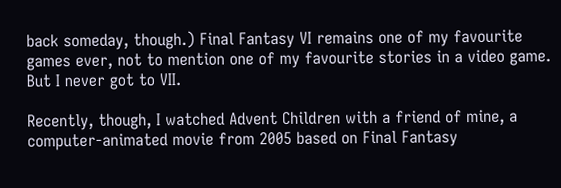back someday, though.) Final Fantasy VI remains one of my favourite games ever, not to mention one of my favourite stories in a video game. But I never got to VII.

Recently, though, I watched Advent Children with a friend of mine, a computer-animated movie from 2005 based on Final Fantasy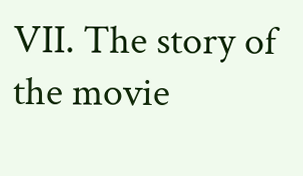VII. The story of the movie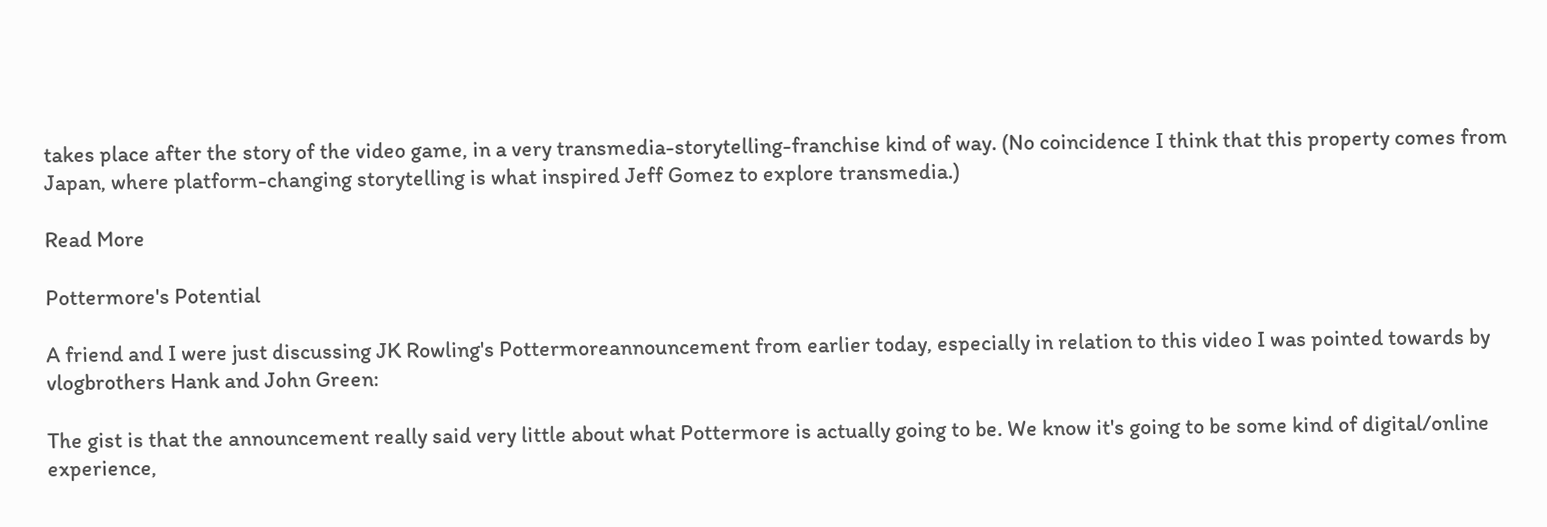takes place after the story of the video game, in a very transmedia-storytelling-franchise kind of way. (No coincidence I think that this property comes from Japan, where platform-changing storytelling is what inspired Jeff Gomez to explore transmedia.)

Read More

Pottermore's Potential

A friend and I were just discussing JK Rowling's Pottermoreannouncement from earlier today, especially in relation to this video I was pointed towards by vlogbrothers Hank and John Green:

The gist is that the announcement really said very little about what Pottermore is actually going to be. We know it's going to be some kind of digital/online experience,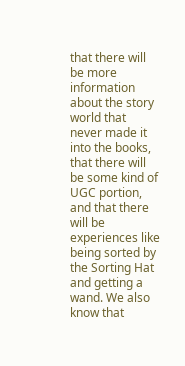that there will be more information about the story world that never made it into the books, that there will be some kind of UGC portion, and that there will be experiences like being sorted by the Sorting Hat and getting a wand. We also know that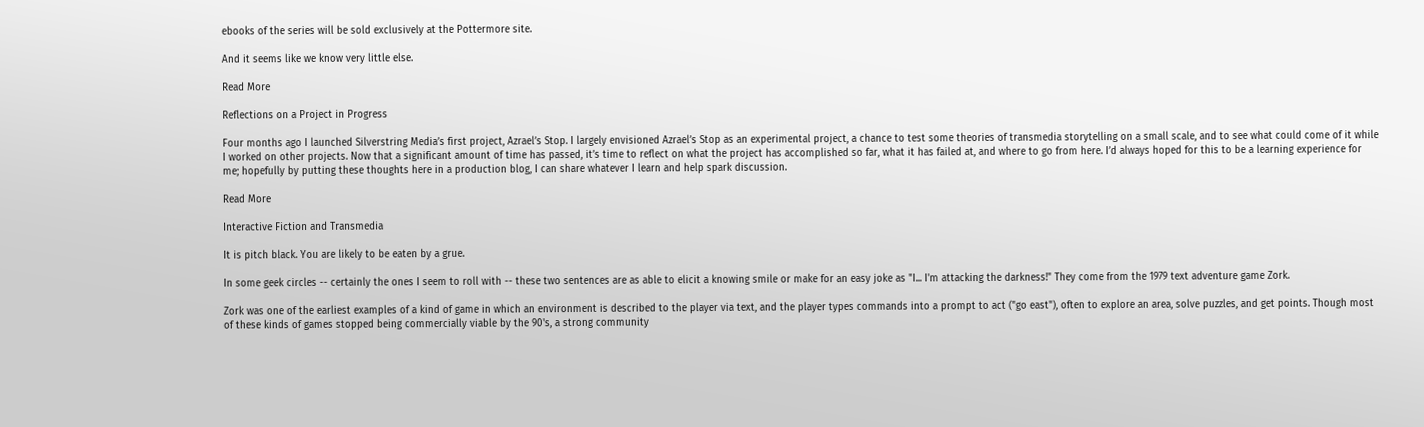ebooks of the series will be sold exclusively at the Pottermore site.

And it seems like we know very little else.

Read More

Reflections on a Project in Progress

Four months ago I launched Silverstring Media’s first project, Azrael’s Stop. I largely envisioned Azrael’s Stop as an experimental project, a chance to test some theories of transmedia storytelling on a small scale, and to see what could come of it while I worked on other projects. Now that a significant amount of time has passed, it’s time to reflect on what the project has accomplished so far, what it has failed at, and where to go from here. I’d always hoped for this to be a learning experience for me; hopefully by putting these thoughts here in a production blog, I can share whatever I learn and help spark discussion.

Read More

Interactive Fiction and Transmedia

It is pitch black. You are likely to be eaten by a grue.

In some geek circles -- certainly the ones I seem to roll with -- these two sentences are as able to elicit a knowing smile or make for an easy joke as "I... I'm attacking the darkness!" They come from the 1979 text adventure game Zork.

Zork was one of the earliest examples of a kind of game in which an environment is described to the player via text, and the player types commands into a prompt to act ("go east"), often to explore an area, solve puzzles, and get points. Though most of these kinds of games stopped being commercially viable by the 90's, a strong community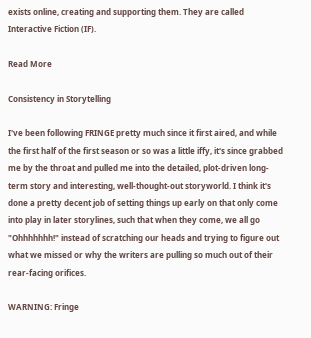exists online, creating and supporting them. They are called Interactive Fiction (IF).

Read More

Consistency in Storytelling

I've been following FRINGE pretty much since it first aired, and while the first half of the first season or so was a little iffy, it's since grabbed me by the throat and pulled me into the detailed, plot-driven long-term story and interesting, well-thought-out storyworld. I think it's done a pretty decent job of setting things up early on that only come into play in later storylines, such that when they come, we all go "Ohhhhhhh!" instead of scratching our heads and trying to figure out what we missed or why the writers are pulling so much out of their rear-facing orifices.

WARNING: Fringe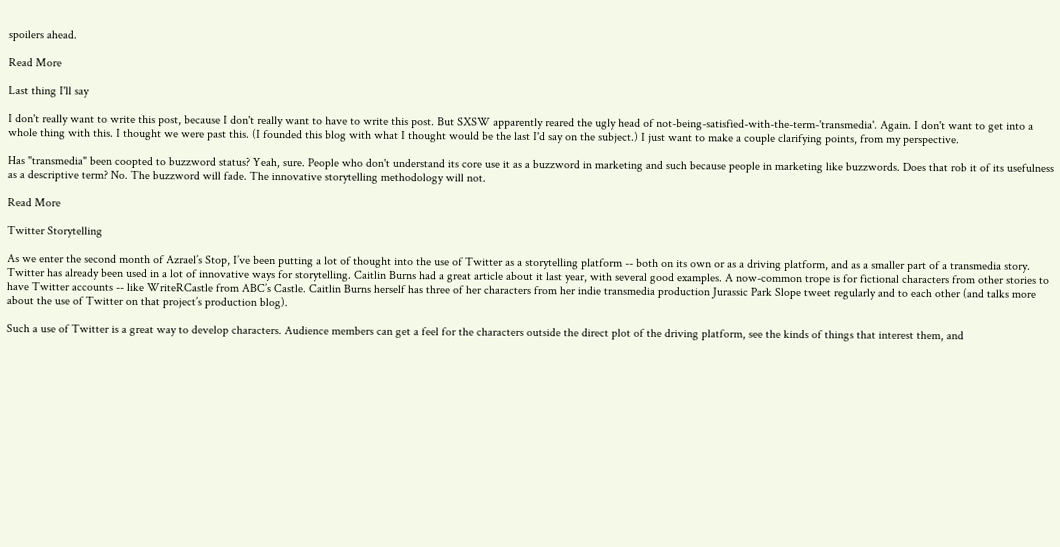spoilers ahead.

Read More

Last thing I'll say

I don't really want to write this post, because I don't really want to have to write this post. But SXSW apparently reared the ugly head of not-being-satisfied-with-the-term-'transmedia'. Again. I don't want to get into a whole thing with this. I thought we were past this. (I founded this blog with what I thought would be the last I'd say on the subject.) I just want to make a couple clarifying points, from my perspective.

Has "transmedia" been coopted to buzzword status? Yeah, sure. People who don't understand its core use it as a buzzword in marketing and such because people in marketing like buzzwords. Does that rob it of its usefulness as a descriptive term? No. The buzzword will fade. The innovative storytelling methodology will not.

Read More

Twitter Storytelling

As we enter the second month of Azrael’s Stop, I’ve been putting a lot of thought into the use of Twitter as a storytelling platform -- both on its own or as a driving platform, and as a smaller part of a transmedia story. Twitter has already been used in a lot of innovative ways for storytelling. Caitlin Burns had a great article about it last year, with several good examples. A now-common trope is for fictional characters from other stories to have Twitter accounts -- like WriteRCastle from ABC’s Castle. Caitlin Burns herself has three of her characters from her indie transmedia production Jurassic Park Slope tweet regularly and to each other (and talks more about the use of Twitter on that project’s production blog).

Such a use of Twitter is a great way to develop characters. Audience members can get a feel for the characters outside the direct plot of the driving platform, see the kinds of things that interest them, and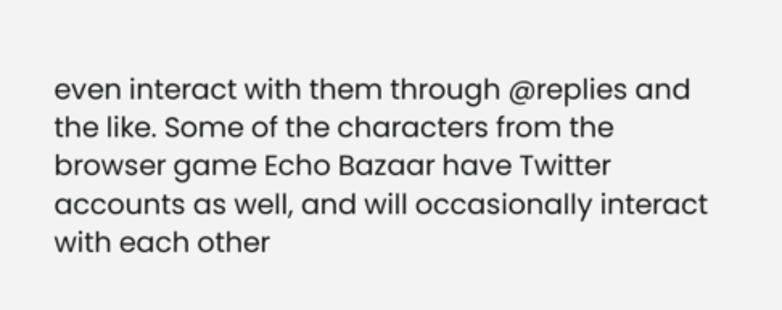even interact with them through @replies and the like. Some of the characters from the browser game Echo Bazaar have Twitter accounts as well, and will occasionally interact with each other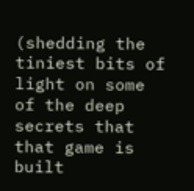(shedding the tiniest bits of light on some of the deep secrets that that game is built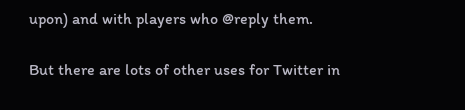upon) and with players who @reply them.

But there are lots of other uses for Twitter in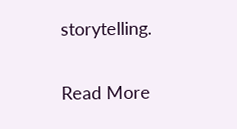storytelling.

Read More